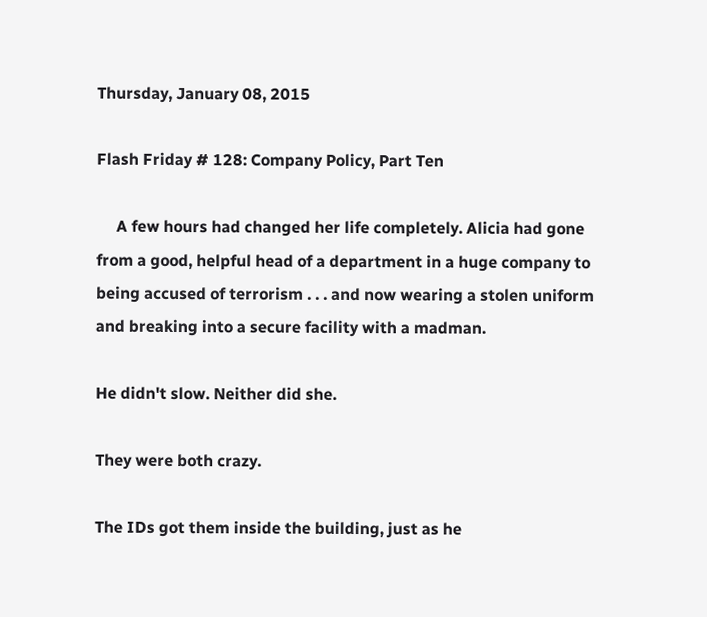Thursday, January 08, 2015

Flash Friday # 128: Company Policy, Part Ten

     A few hours had changed her life completely. Alicia had gone from a good, helpful head of a department in a huge company to being accused of terrorism . . . and now wearing a stolen uniform and breaking into a secure facility with a madman.

He didn't slow. Neither did she.

They were both crazy.

The IDs got them inside the building, just as he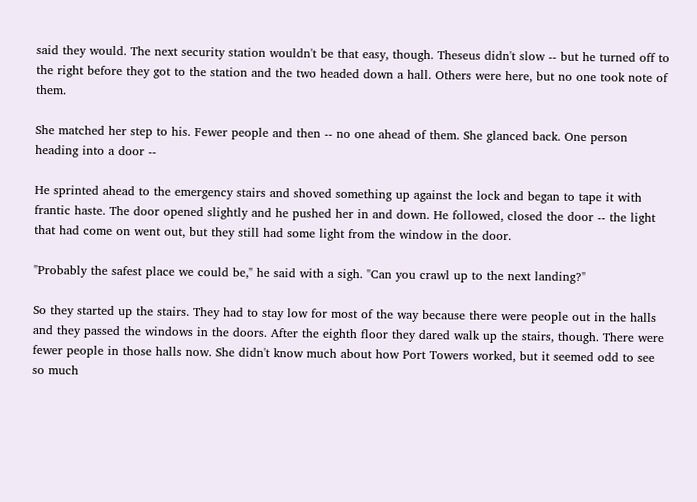said they would. The next security station wouldn't be that easy, though. Theseus didn't slow -- but he turned off to the right before they got to the station and the two headed down a hall. Others were here, but no one took note of them.

She matched her step to his. Fewer people and then -- no one ahead of them. She glanced back. One person heading into a door --

He sprinted ahead to the emergency stairs and shoved something up against the lock and began to tape it with frantic haste. The door opened slightly and he pushed her in and down. He followed, closed the door -- the light that had come on went out, but they still had some light from the window in the door.

"Probably the safest place we could be," he said with a sigh. "Can you crawl up to the next landing?"

So they started up the stairs. They had to stay low for most of the way because there were people out in the halls and they passed the windows in the doors. After the eighth floor they dared walk up the stairs, though. There were fewer people in those halls now. She didn't know much about how Port Towers worked, but it seemed odd to see so much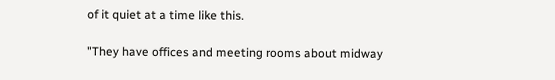of it quiet at a time like this.

"They have offices and meeting rooms about midway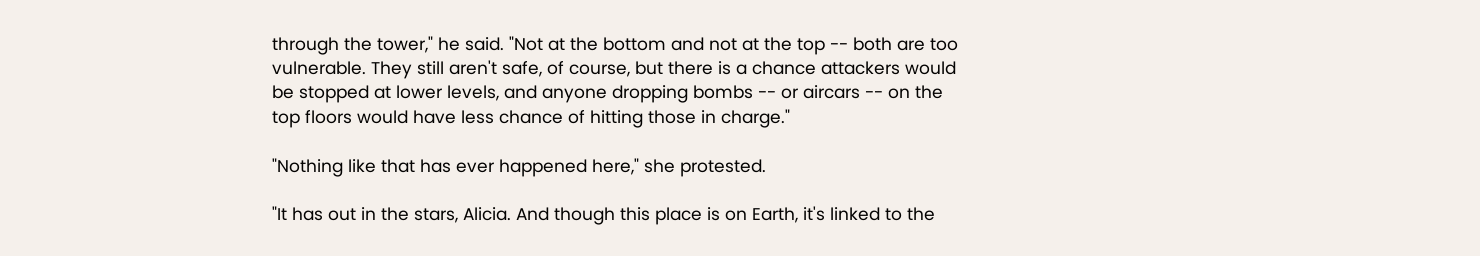through the tower," he said. "Not at the bottom and not at the top -- both are too vulnerable. They still aren't safe, of course, but there is a chance attackers would be stopped at lower levels, and anyone dropping bombs -- or aircars -- on the top floors would have less chance of hitting those in charge."

"Nothing like that has ever happened here," she protested.

"It has out in the stars, Alicia. And though this place is on Earth, it's linked to the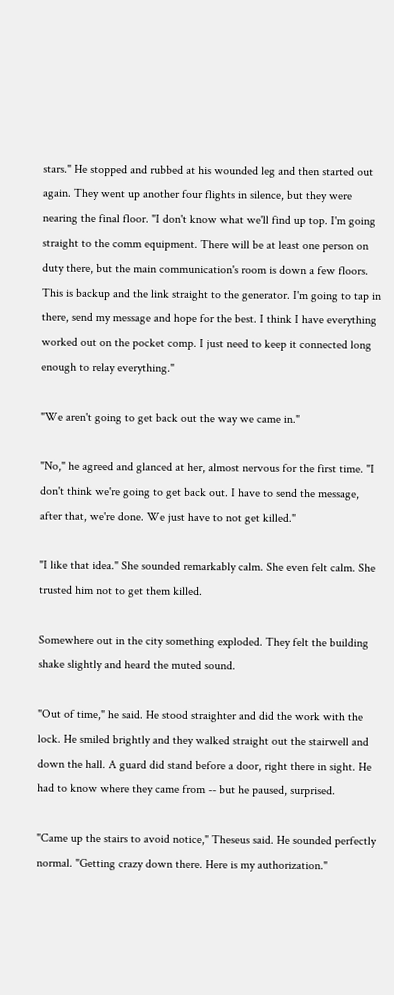stars." He stopped and rubbed at his wounded leg and then started out again. They went up another four flights in silence, but they were nearing the final floor. "I don't know what we'll find up top. I'm going straight to the comm equipment. There will be at least one person on duty there, but the main communication's room is down a few floors. This is backup and the link straight to the generator. I'm going to tap in there, send my message and hope for the best. I think I have everything worked out on the pocket comp. I just need to keep it connected long enough to relay everything."

"We aren't going to get back out the way we came in."

"No," he agreed and glanced at her, almost nervous for the first time. "I don't think we're going to get back out. I have to send the message, after that, we're done. We just have to not get killed."

"I like that idea." She sounded remarkably calm. She even felt calm. She trusted him not to get them killed.

Somewhere out in the city something exploded. They felt the building shake slightly and heard the muted sound.

"Out of time," he said. He stood straighter and did the work with the lock. He smiled brightly and they walked straight out the stairwell and down the hall. A guard did stand before a door, right there in sight. He had to know where they came from -- but he paused, surprised.

"Came up the stairs to avoid notice," Theseus said. He sounded perfectly normal. "Getting crazy down there. Here is my authorization."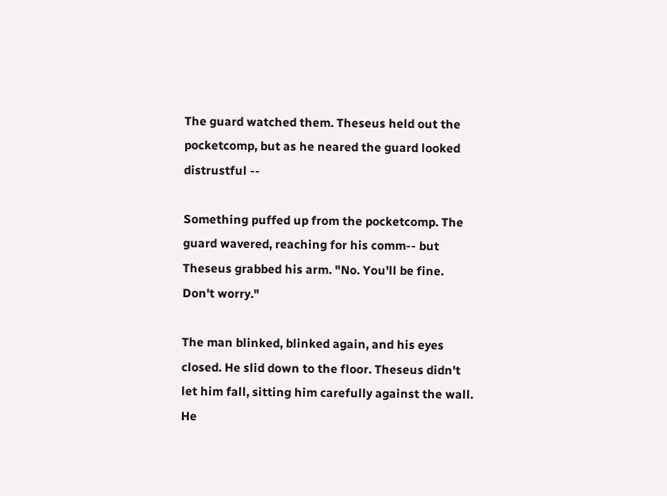The guard watched them. Theseus held out the pocketcomp, but as he neared the guard looked distrustful --

Something puffed up from the pocketcomp. The guard wavered, reaching for his comm-- but Theseus grabbed his arm. "No. You'll be fine. Don't worry."

The man blinked, blinked again, and his eyes closed. He slid down to the floor. Theseus didn't let him fall, sitting him carefully against the wall. He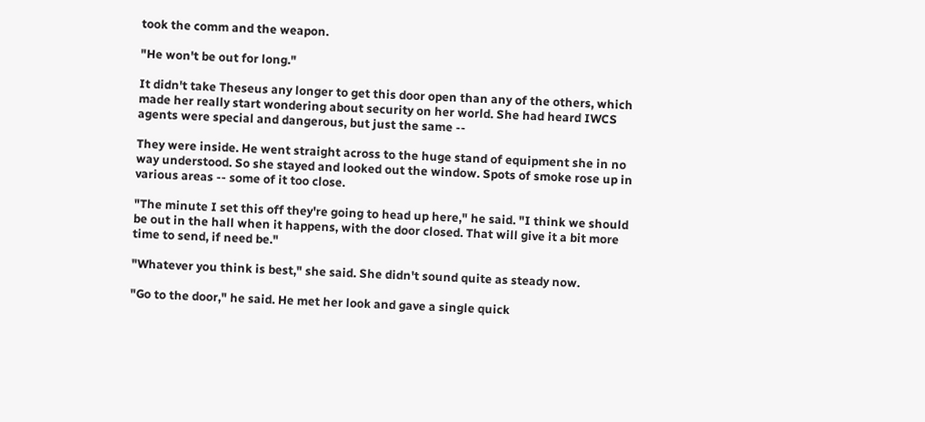took the comm and the weapon.

"He won't be out for long."

It didn't take Theseus any longer to get this door open than any of the others, which made her really start wondering about security on her world. She had heard IWCS agents were special and dangerous, but just the same --

They were inside. He went straight across to the huge stand of equipment she in no way understood. So she stayed and looked out the window. Spots of smoke rose up in various areas -- some of it too close.

"The minute I set this off they're going to head up here," he said. "I think we should be out in the hall when it happens, with the door closed. That will give it a bit more time to send, if need be."

"Whatever you think is best," she said. She didn't sound quite as steady now.

"Go to the door," he said. He met her look and gave a single quick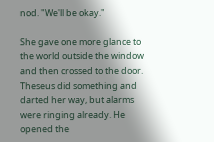nod. "We'll be okay."

She gave one more glance to the world outside the window and then crossed to the door. Theseus did something and darted her way, but alarms were ringing already. He opened the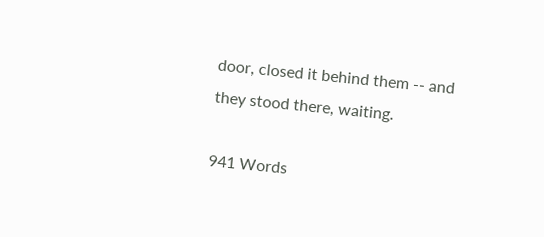door, closed it behind them -- and they stood there, waiting.

941 Words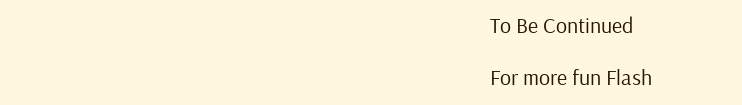To Be Continued

For more fun Flash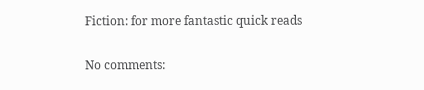Fiction: for more fantastic quick reads

No comments: